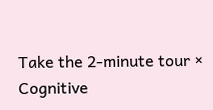Take the 2-minute tour ×
Cognitive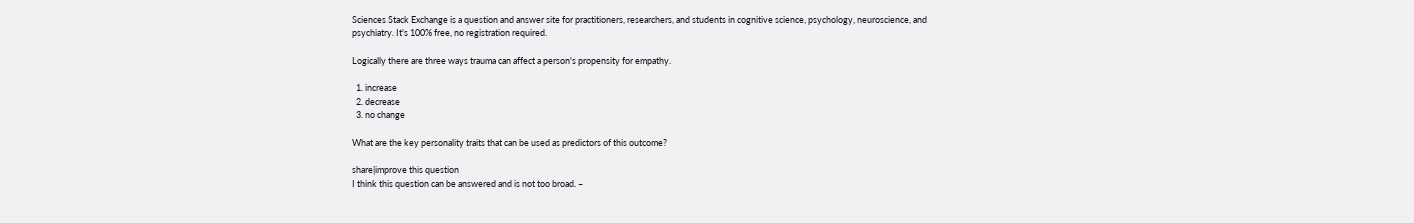Sciences Stack Exchange is a question and answer site for practitioners, researchers, and students in cognitive science, psychology, neuroscience, and psychiatry. It's 100% free, no registration required.

Logically there are three ways trauma can affect a person's propensity for empathy.

  1. increase
  2. decrease
  3. no change

What are the key personality traits that can be used as predictors of this outcome?

share|improve this question
I think this question can be answered and is not too broad. –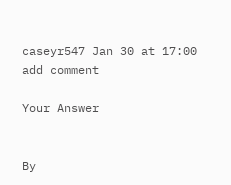caseyr547 Jan 30 at 17:00
add comment

Your Answer


By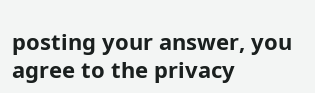posting your answer, you agree to the privacy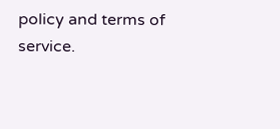policy and terms of service.